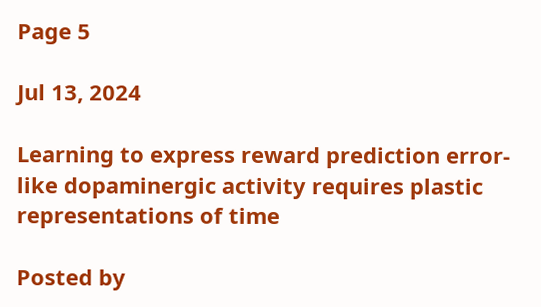Page 5

Jul 13, 2024

Learning to express reward prediction error-like dopaminergic activity requires plastic representations of time

Posted by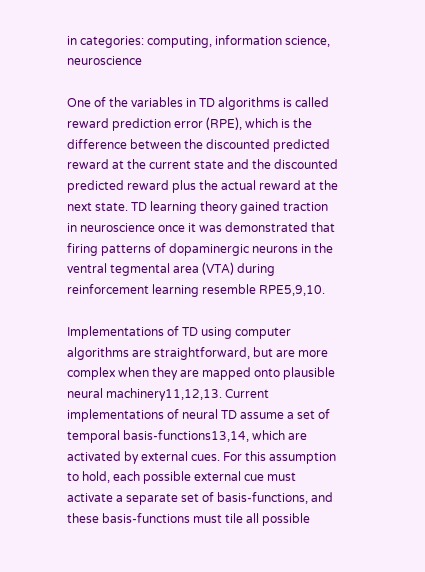in categories: computing, information science, neuroscience

One of the variables in TD algorithms is called reward prediction error (RPE), which is the difference between the discounted predicted reward at the current state and the discounted predicted reward plus the actual reward at the next state. TD learning theory gained traction in neuroscience once it was demonstrated that firing patterns of dopaminergic neurons in the ventral tegmental area (VTA) during reinforcement learning resemble RPE5,9,10.

Implementations of TD using computer algorithms are straightforward, but are more complex when they are mapped onto plausible neural machinery11,12,13. Current implementations of neural TD assume a set of temporal basis-functions13,14, which are activated by external cues. For this assumption to hold, each possible external cue must activate a separate set of basis-functions, and these basis-functions must tile all possible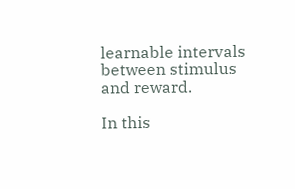learnable intervals between stimulus and reward.

In this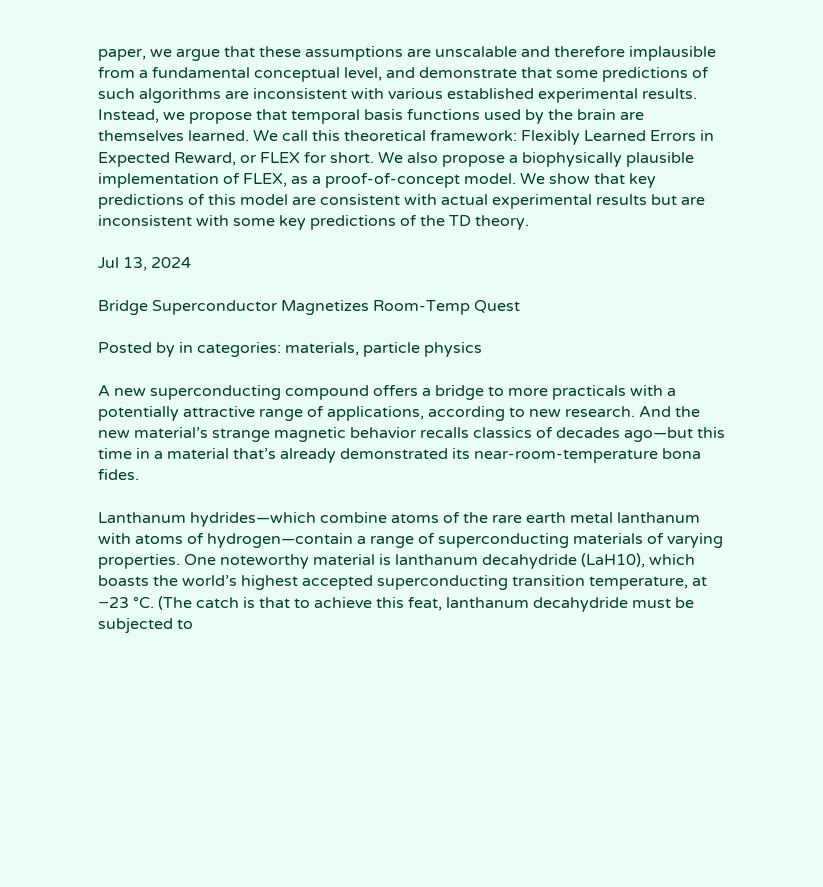paper, we argue that these assumptions are unscalable and therefore implausible from a fundamental conceptual level, and demonstrate that some predictions of such algorithms are inconsistent with various established experimental results. Instead, we propose that temporal basis functions used by the brain are themselves learned. We call this theoretical framework: Flexibly Learned Errors in Expected Reward, or FLEX for short. We also propose a biophysically plausible implementation of FLEX, as a proof-of-concept model. We show that key predictions of this model are consistent with actual experimental results but are inconsistent with some key predictions of the TD theory.

Jul 13, 2024

Bridge Superconductor Magnetizes Room-Temp Quest

Posted by in categories: materials, particle physics

A new superconducting compound offers a bridge to more practicals with a potentially attractive range of applications, according to new research. And the new material’s strange magnetic behavior recalls classics of decades ago—but this time in a material that’s already demonstrated its near-room-temperature bona fides.

Lanthanum hydrides—which combine atoms of the rare earth metal lanthanum with atoms of hydrogen—contain a range of superconducting materials of varying properties. One noteworthy material is lanthanum decahydride (LaH10), which boasts the world’s highest accepted superconducting transition temperature, at −23 °C. (The catch is that to achieve this feat, lanthanum decahydride must be subjected to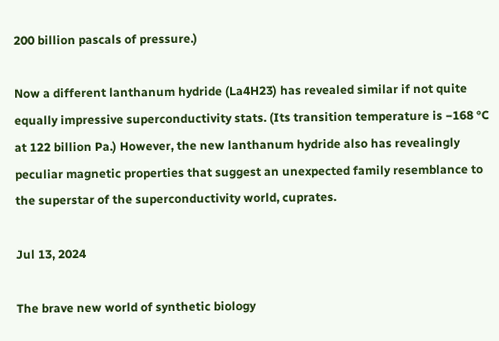200 billion pascals of pressure.)

Now a different lanthanum hydride (La4H23) has revealed similar if not quite equally impressive superconductivity stats. (Its transition temperature is −168 °C at 122 billion Pa.) However, the new lanthanum hydride also has revealingly peculiar magnetic properties that suggest an unexpected family resemblance to the superstar of the superconductivity world, cuprates.

Jul 13, 2024

The brave new world of synthetic biology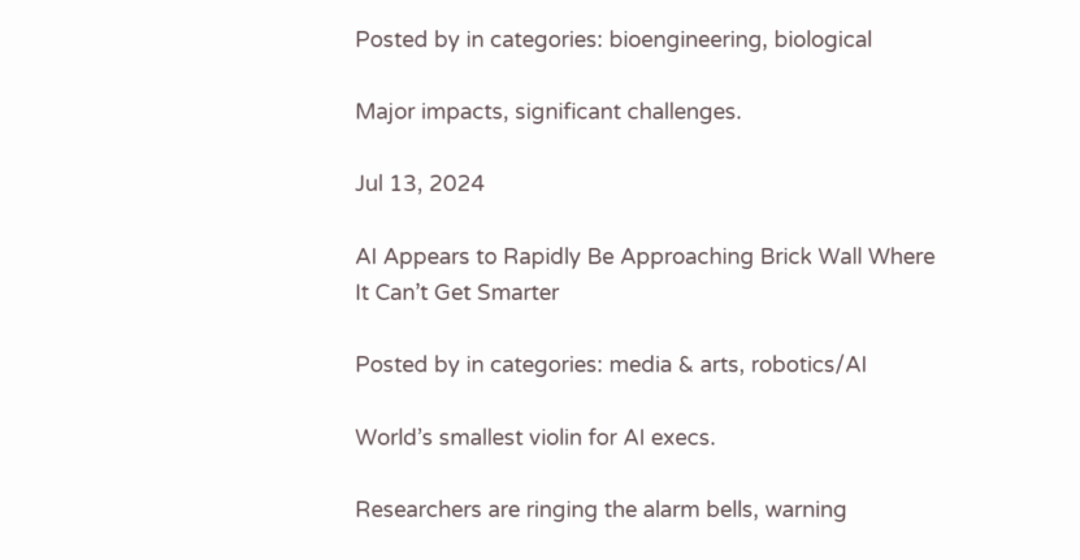Posted by in categories: bioengineering, biological

Major impacts, significant challenges.

Jul 13, 2024

AI Appears to Rapidly Be Approaching Brick Wall Where It Can’t Get Smarter

Posted by in categories: media & arts, robotics/AI

World’s smallest violin for AI execs.

Researchers are ringing the alarm bells, warning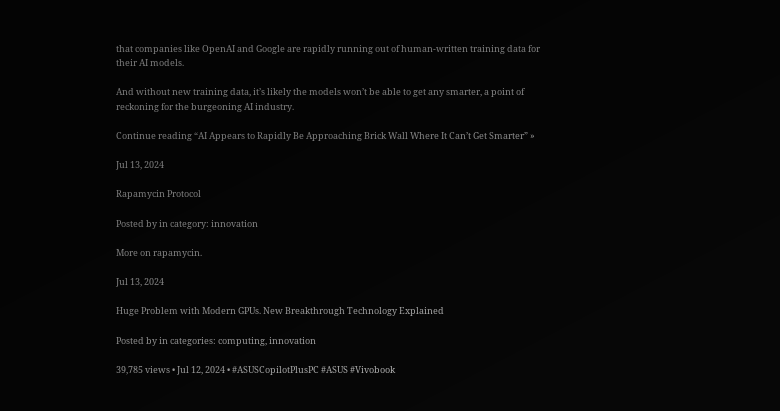that companies like OpenAI and Google are rapidly running out of human-written training data for their AI models.

And without new training data, it’s likely the models won’t be able to get any smarter, a point of reckoning for the burgeoning AI industry.

Continue reading “AI Appears to Rapidly Be Approaching Brick Wall Where It Can’t Get Smarter” »

Jul 13, 2024

Rapamycin Protocol

Posted by in category: innovation

More on rapamycin.

Jul 13, 2024

Huge Problem with Modern GPUs. New Breakthrough Technology Explained

Posted by in categories: computing, innovation

39,785 views • Jul 12, 2024 • #ASUSCopilotPlusPC #ASUS #Vivobook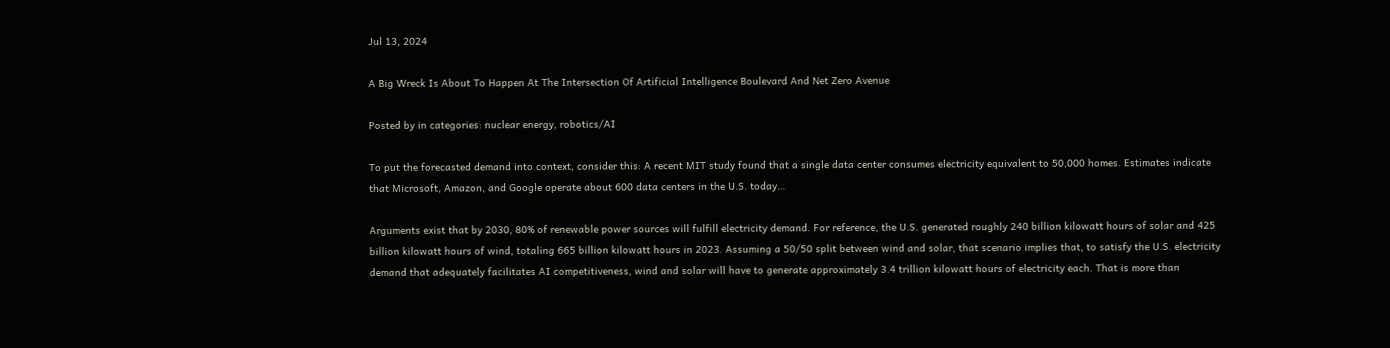Jul 13, 2024

A Big Wreck Is About To Happen At The Intersection Of Artificial Intelligence Boulevard And Net Zero Avenue

Posted by in categories: nuclear energy, robotics/AI

To put the forecasted demand into context, consider this: A recent MIT study found that a single data center consumes electricity equivalent to 50,000 homes. Estimates indicate that Microsoft, Amazon, and Google operate about 600 data centers in the U.S. today…

Arguments exist that by 2030, 80% of renewable power sources will fulfill electricity demand. For reference, the U.S. generated roughly 240 billion kilowatt hours of solar and 425 billion kilowatt hours of wind, totaling 665 billion kilowatt hours in 2023. Assuming a 50/50 split between wind and solar, that scenario implies that, to satisfy the U.S. electricity demand that adequately facilitates AI competitiveness, wind and solar will have to generate approximately 3.4 trillion kilowatt hours of electricity each. That is more than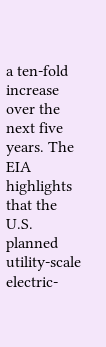a ten-fold increase over the next five years. The EIA highlights that the U.S. planned utility-scale electric-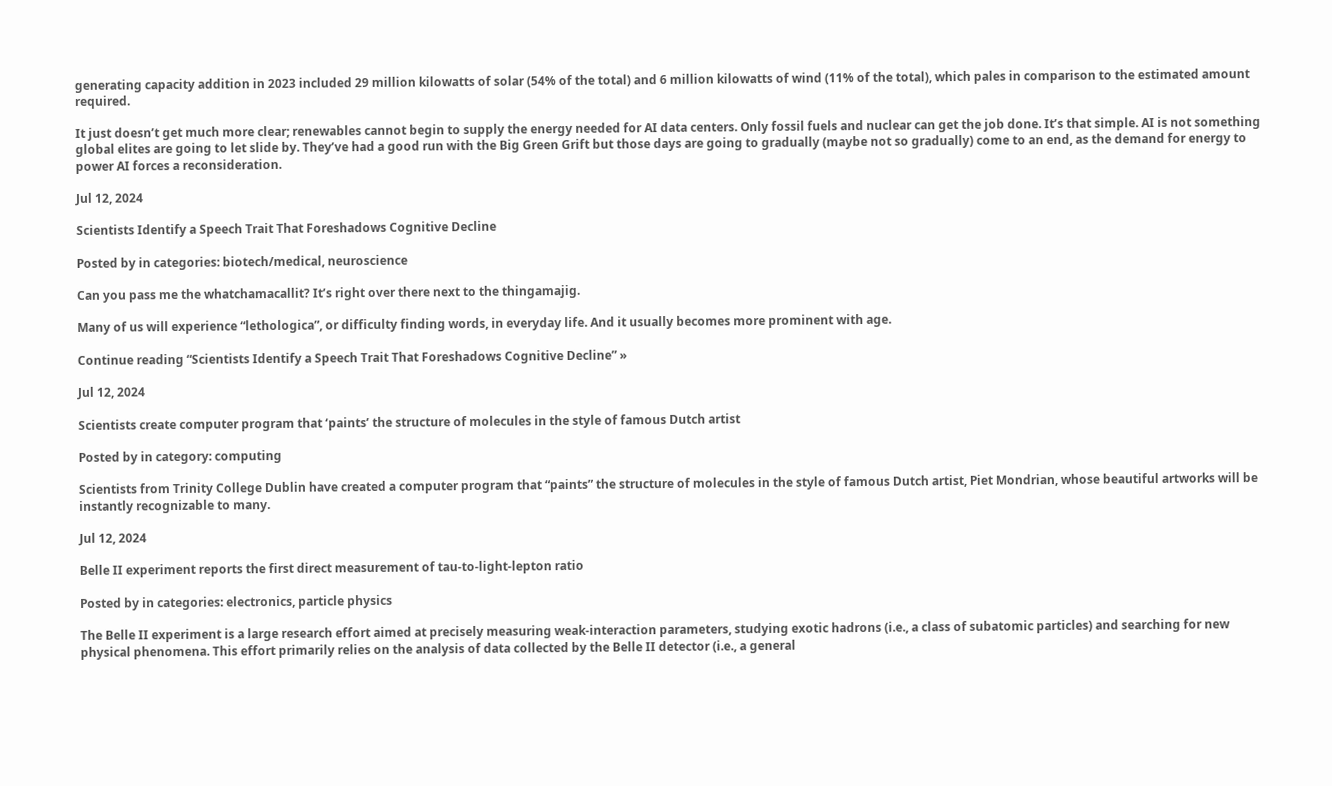generating capacity addition in 2023 included 29 million kilowatts of solar (54% of the total) and 6 million kilowatts of wind (11% of the total), which pales in comparison to the estimated amount required.

It just doesn’t get much more clear; renewables cannot begin to supply the energy needed for AI data centers. Only fossil fuels and nuclear can get the job done. It’s that simple. AI is not something global elites are going to let slide by. They’ve had a good run with the Big Green Grift but those days are going to gradually (maybe not so gradually) come to an end, as the demand for energy to power AI forces a reconsideration.

Jul 12, 2024

Scientists Identify a Speech Trait That Foreshadows Cognitive Decline

Posted by in categories: biotech/medical, neuroscience

Can you pass me the whatchamacallit? It’s right over there next to the thingamajig.

Many of us will experience “lethologica”, or difficulty finding words, in everyday life. And it usually becomes more prominent with age.

Continue reading “Scientists Identify a Speech Trait That Foreshadows Cognitive Decline” »

Jul 12, 2024

Scientists create computer program that ‘paints’ the structure of molecules in the style of famous Dutch artist

Posted by in category: computing

Scientists from Trinity College Dublin have created a computer program that “paints” the structure of molecules in the style of famous Dutch artist, Piet Mondrian, whose beautiful artworks will be instantly recognizable to many.

Jul 12, 2024

Belle II experiment reports the first direct measurement of tau-to-light-lepton ratio

Posted by in categories: electronics, particle physics

The Belle II experiment is a large research effort aimed at precisely measuring weak-interaction parameters, studying exotic hadrons (i.e., a class of subatomic particles) and searching for new physical phenomena. This effort primarily relies on the analysis of data collected by the Belle II detector (i.e., a general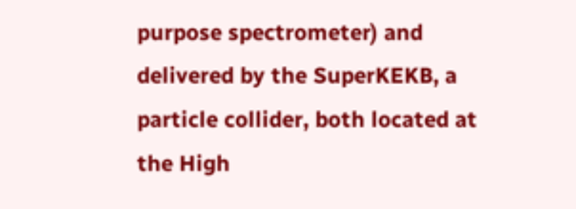purpose spectrometer) and delivered by the SuperKEKB, a particle collider, both located at the High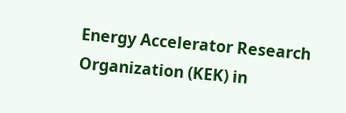Energy Accelerator Research Organization (KEK) in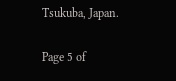Tsukuba, Japan.

Page 5 of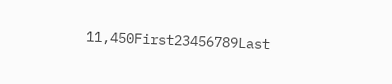11,450First23456789Last